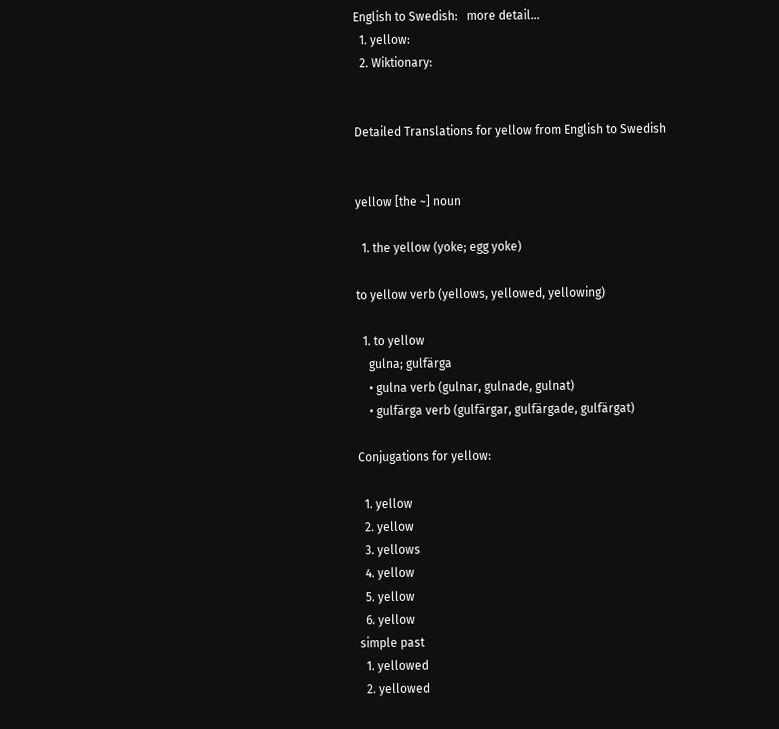English to Swedish:   more detail...
  1. yellow:
  2. Wiktionary:


Detailed Translations for yellow from English to Swedish


yellow [the ~] noun

  1. the yellow (yoke; egg yoke)

to yellow verb (yellows, yellowed, yellowing)

  1. to yellow
    gulna; gulfärga
    • gulna verb (gulnar, gulnade, gulnat)
    • gulfärga verb (gulfärgar, gulfärgade, gulfärgat)

Conjugations for yellow:

  1. yellow
  2. yellow
  3. yellows
  4. yellow
  5. yellow
  6. yellow
simple past
  1. yellowed
  2. yellowed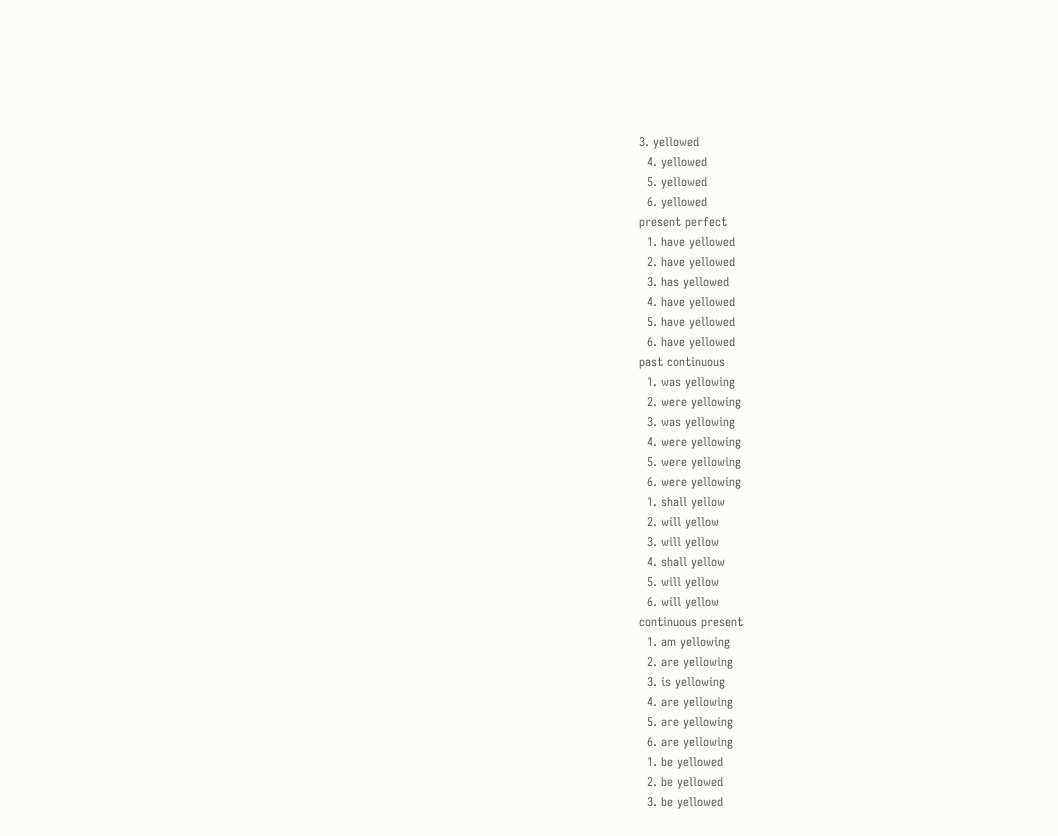3. yellowed
  4. yellowed
  5. yellowed
  6. yellowed
present perfect
  1. have yellowed
  2. have yellowed
  3. has yellowed
  4. have yellowed
  5. have yellowed
  6. have yellowed
past continuous
  1. was yellowing
  2. were yellowing
  3. was yellowing
  4. were yellowing
  5. were yellowing
  6. were yellowing
  1. shall yellow
  2. will yellow
  3. will yellow
  4. shall yellow
  5. will yellow
  6. will yellow
continuous present
  1. am yellowing
  2. are yellowing
  3. is yellowing
  4. are yellowing
  5. are yellowing
  6. are yellowing
  1. be yellowed
  2. be yellowed
  3. be yellowed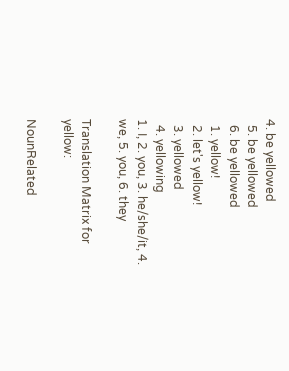4. be yellowed
  5. be yellowed
  6. be yellowed
  1. yellow!
  2. let's yellow!
  3. yellowed
  4. yellowing
1. I, 2. you, 3. he/she/it, 4. we, 5. you, 6. they

Translation Matrix for yellow:

NounRelated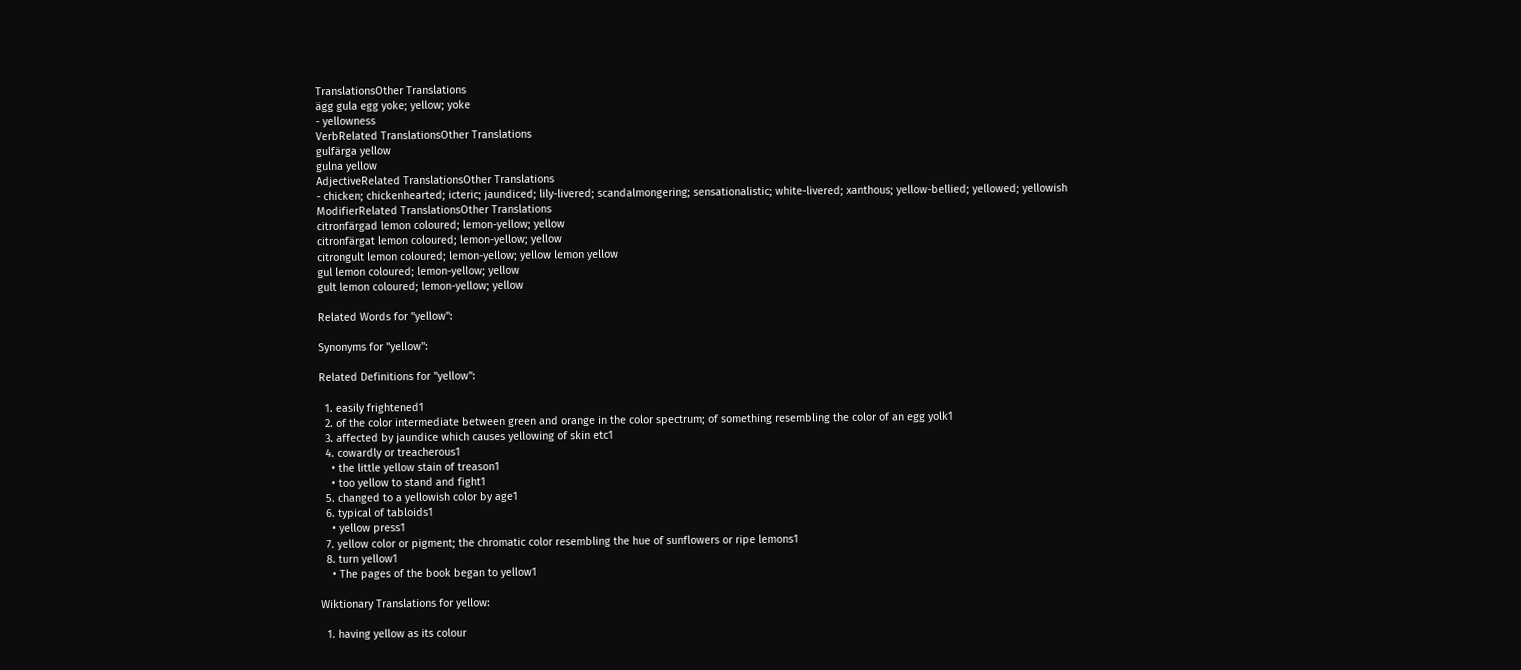TranslationsOther Translations
ägg gula egg yoke; yellow; yoke
- yellowness
VerbRelated TranslationsOther Translations
gulfärga yellow
gulna yellow
AdjectiveRelated TranslationsOther Translations
- chicken; chickenhearted; icteric; jaundiced; lily-livered; scandalmongering; sensationalistic; white-livered; xanthous; yellow-bellied; yellowed; yellowish
ModifierRelated TranslationsOther Translations
citronfärgad lemon coloured; lemon-yellow; yellow
citronfärgat lemon coloured; lemon-yellow; yellow
citrongult lemon coloured; lemon-yellow; yellow lemon yellow
gul lemon coloured; lemon-yellow; yellow
gult lemon coloured; lemon-yellow; yellow

Related Words for "yellow":

Synonyms for "yellow":

Related Definitions for "yellow":

  1. easily frightened1
  2. of the color intermediate between green and orange in the color spectrum; of something resembling the color of an egg yolk1
  3. affected by jaundice which causes yellowing of skin etc1
  4. cowardly or treacherous1
    • the little yellow stain of treason1
    • too yellow to stand and fight1
  5. changed to a yellowish color by age1
  6. typical of tabloids1
    • yellow press1
  7. yellow color or pigment; the chromatic color resembling the hue of sunflowers or ripe lemons1
  8. turn yellow1
    • The pages of the book began to yellow1

Wiktionary Translations for yellow:

  1. having yellow as its colour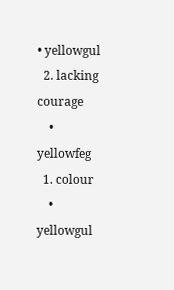• yellowgul
  2. lacking courage
    • yellowfeg
  1. colour
    • yellowgul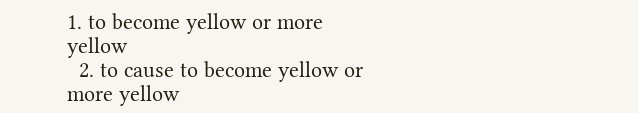1. to become yellow or more yellow
  2. to cause to become yellow or more yellow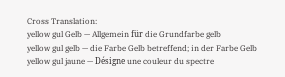Cross Translation:
yellow gul Gelb — Allgemein für die Grundfarbe gelb
yellow gul gelb — die Farbe Gelb betreffend; in der Farbe Gelb
yellow gul jaune — Désigne une couleur du spectre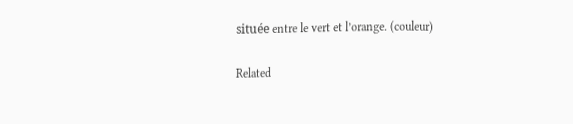située entre le vert et l’orange. (couleur)

Related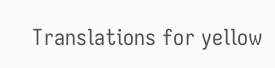Translations for yellow